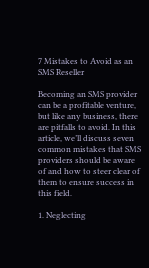7 Mistakes to Avoid as an SMS Reseller

Becoming an SMS provider can be a profitable venture, but like any business, there are pitfalls to avoid. In this article, we’ll discuss seven common mistakes that SMS providers should be aware of and how to steer clear of them to ensure success in this field.

1. Neglecting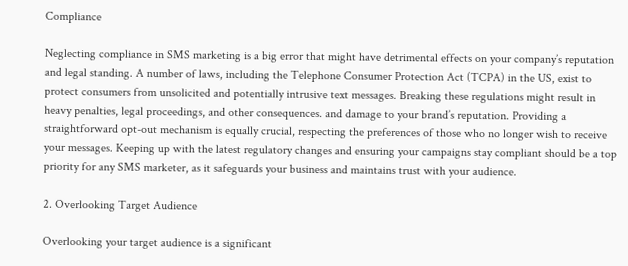Compliance

Neglecting compliance in SMS marketing is a big error that might have detrimental effects on your company’s reputation and legal standing. A number of laws, including the Telephone Consumer Protection Act (TCPA) in the US, exist to protect consumers from unsolicited and potentially intrusive text messages. Breaking these regulations might result in heavy penalties, legal proceedings, and other consequences. and damage to your brand’s reputation. Providing a straightforward opt-out mechanism is equally crucial, respecting the preferences of those who no longer wish to receive your messages. Keeping up with the latest regulatory changes and ensuring your campaigns stay compliant should be a top priority for any SMS marketer, as it safeguards your business and maintains trust with your audience.

2. Overlooking Target Audience

Overlooking your target audience is a significant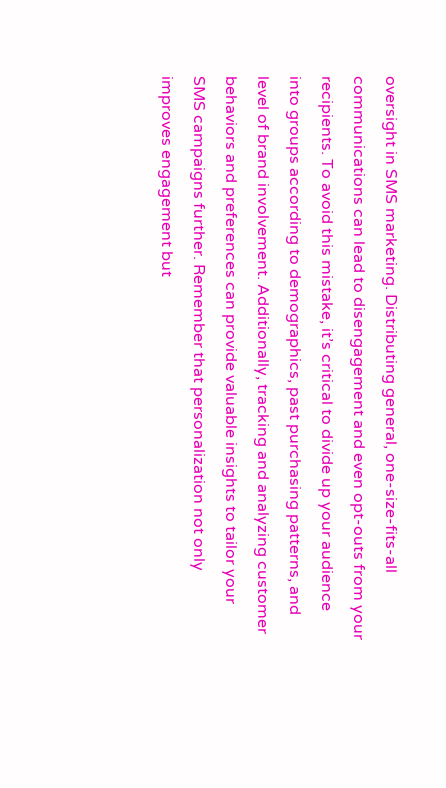oversight in SMS marketing. Distributing general, one-size-fits-all communications can lead to disengagement and even opt-outs from your recipients. To avoid this mistake, it’s critical to divide up your audience into groups according to demographics, past purchasing patterns, and level of brand involvement. Additionally, tracking and analyzing customer behaviors and preferences can provide valuable insights to tailor your SMS campaigns further. Remember that personalization not only improves engagement but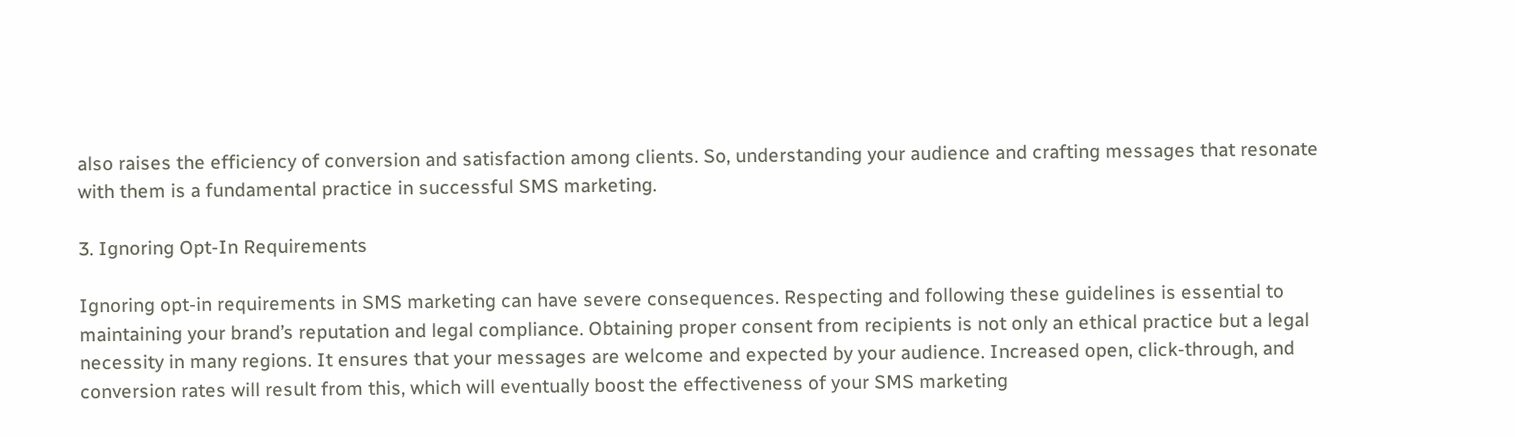also raises the efficiency of conversion and satisfaction among clients. So, understanding your audience and crafting messages that resonate with them is a fundamental practice in successful SMS marketing.

3. Ignoring Opt-In Requirements

Ignoring opt-in requirements in SMS marketing can have severe consequences. Respecting and following these guidelines is essential to maintaining your brand’s reputation and legal compliance. Obtaining proper consent from recipients is not only an ethical practice but a legal necessity in many regions. It ensures that your messages are welcome and expected by your audience. Increased open, click-through, and conversion rates will result from this, which will eventually boost the effectiveness of your SMS marketing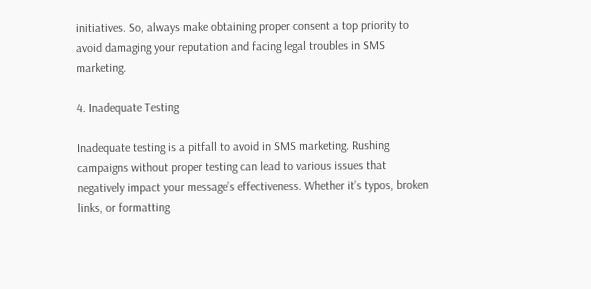initiatives. So, always make obtaining proper consent a top priority to avoid damaging your reputation and facing legal troubles in SMS marketing.

4. Inadequate Testing

Inadequate testing is a pitfall to avoid in SMS marketing. Rushing campaigns without proper testing can lead to various issues that negatively impact your message’s effectiveness. Whether it’s typos, broken links, or formatting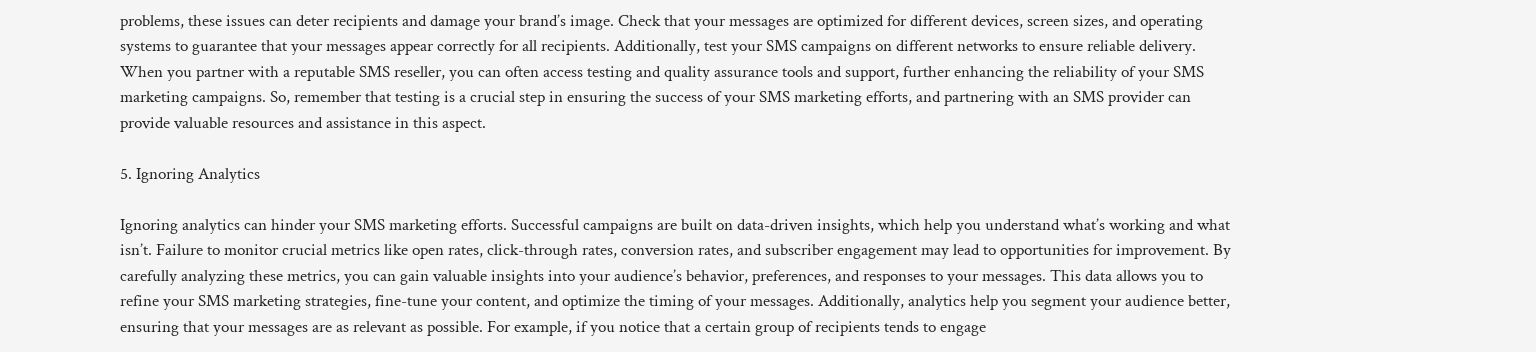problems, these issues can deter recipients and damage your brand’s image. Check that your messages are optimized for different devices, screen sizes, and operating systems to guarantee that your messages appear correctly for all recipients. Additionally, test your SMS campaigns on different networks to ensure reliable delivery. When you partner with a reputable SMS reseller, you can often access testing and quality assurance tools and support, further enhancing the reliability of your SMS marketing campaigns. So, remember that testing is a crucial step in ensuring the success of your SMS marketing efforts, and partnering with an SMS provider can provide valuable resources and assistance in this aspect.

5. Ignoring Analytics

Ignoring analytics can hinder your SMS marketing efforts. Successful campaigns are built on data-driven insights, which help you understand what’s working and what isn’t. Failure to monitor crucial metrics like open rates, click-through rates, conversion rates, and subscriber engagement may lead to opportunities for improvement. By carefully analyzing these metrics, you can gain valuable insights into your audience’s behavior, preferences, and responses to your messages. This data allows you to refine your SMS marketing strategies, fine-tune your content, and optimize the timing of your messages. Additionally, analytics help you segment your audience better, ensuring that your messages are as relevant as possible. For example, if you notice that a certain group of recipients tends to engage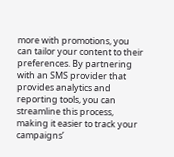more with promotions, you can tailor your content to their preferences. By partnering with an SMS provider that provides analytics and reporting tools, you can streamline this process, making it easier to track your campaigns’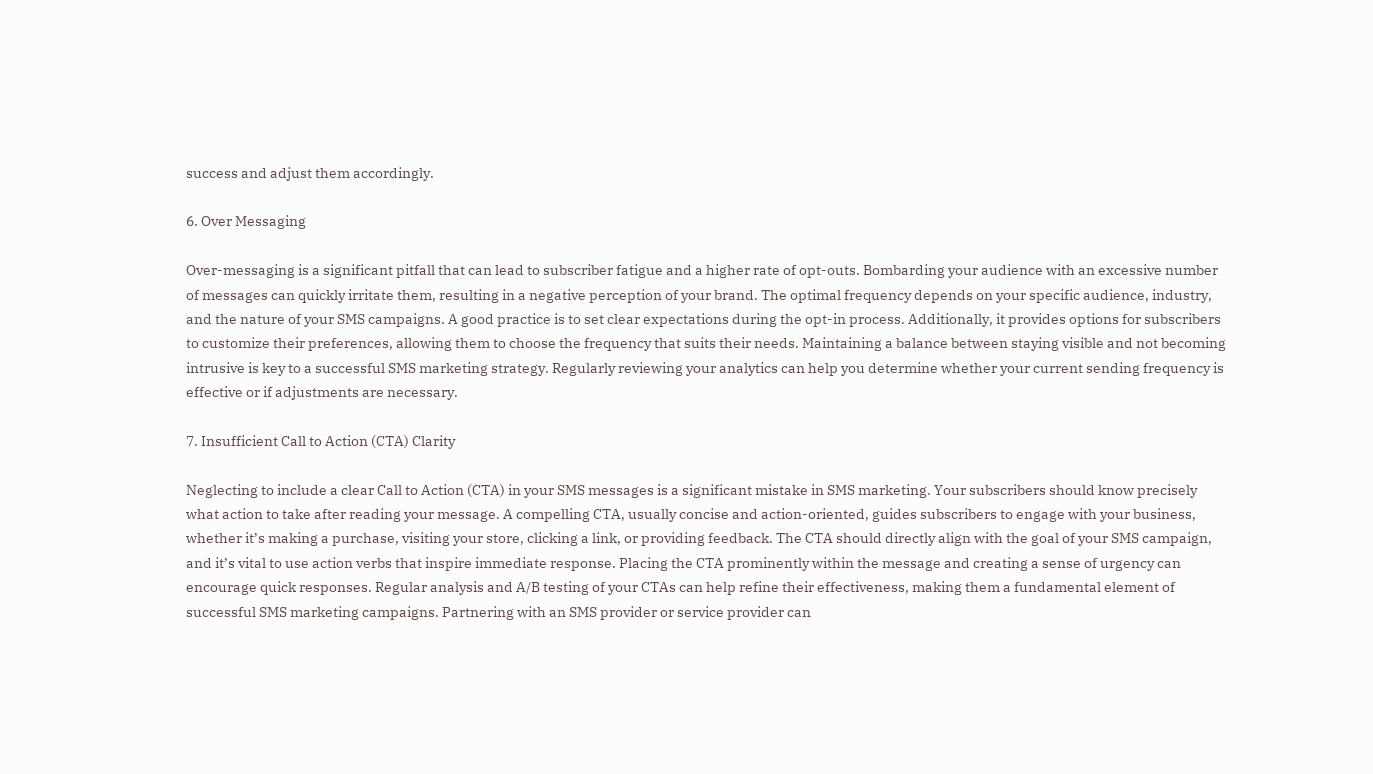success and adjust them accordingly.

6. Over Messaging

Over-messaging is a significant pitfall that can lead to subscriber fatigue and a higher rate of opt-outs. Bombarding your audience with an excessive number of messages can quickly irritate them, resulting in a negative perception of your brand. The optimal frequency depends on your specific audience, industry, and the nature of your SMS campaigns. A good practice is to set clear expectations during the opt-in process. Additionally, it provides options for subscribers to customize their preferences, allowing them to choose the frequency that suits their needs. Maintaining a balance between staying visible and not becoming intrusive is key to a successful SMS marketing strategy. Regularly reviewing your analytics can help you determine whether your current sending frequency is effective or if adjustments are necessary.

7. Insufficient Call to Action (CTA) Clarity

Neglecting to include a clear Call to Action (CTA) in your SMS messages is a significant mistake in SMS marketing. Your subscribers should know precisely what action to take after reading your message. A compelling CTA, usually concise and action-oriented, guides subscribers to engage with your business, whether it’s making a purchase, visiting your store, clicking a link, or providing feedback. The CTA should directly align with the goal of your SMS campaign, and it’s vital to use action verbs that inspire immediate response. Placing the CTA prominently within the message and creating a sense of urgency can encourage quick responses. Regular analysis and A/B testing of your CTAs can help refine their effectiveness, making them a fundamental element of successful SMS marketing campaigns. Partnering with an SMS provider or service provider can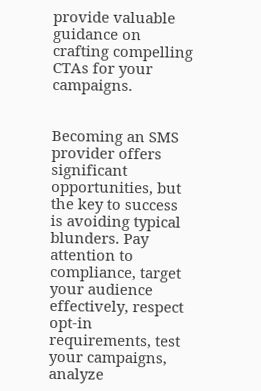provide valuable guidance on crafting compelling CTAs for your campaigns.


Becoming an SMS provider offers significant opportunities, but the key to success is avoiding typical blunders. Pay attention to compliance, target your audience effectively, respect opt-in requirements, test your campaigns, analyze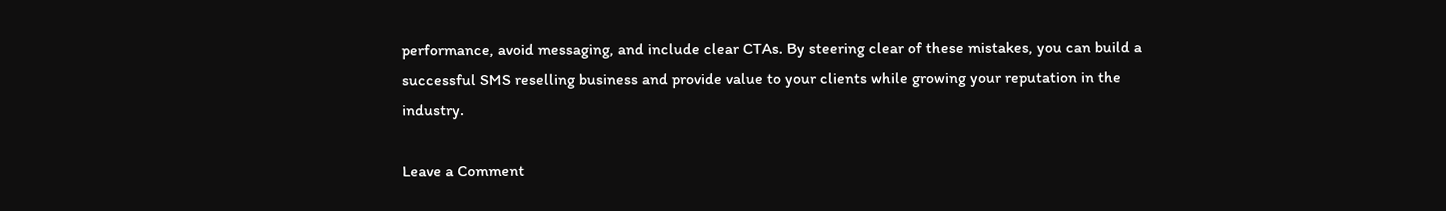performance, avoid messaging, and include clear CTAs. By steering clear of these mistakes, you can build a successful SMS reselling business and provide value to your clients while growing your reputation in the industry.

Leave a Comment